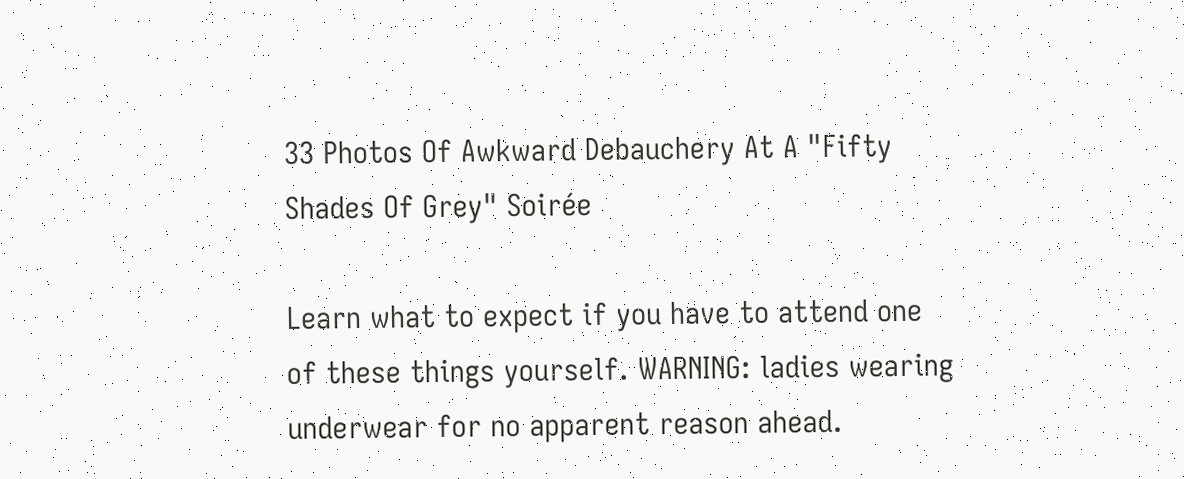33 Photos Of Awkward Debauchery At A "Fifty Shades Of Grey" Soirée

Learn what to expect if you have to attend one of these things yourself. WARNING: ladies wearing underwear for no apparent reason ahead.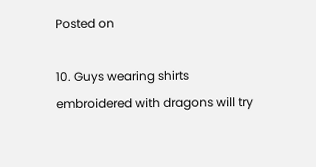Posted on

10. Guys wearing shirts embroidered with dragons will try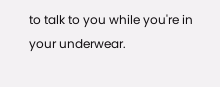to talk to you while you're in your underwear.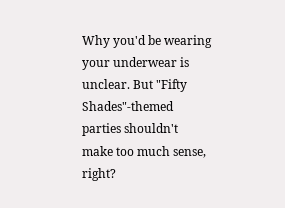Why you'd be wearing your underwear is unclear. But "Fifty Shades"-themed parties shouldn't make too much sense, right?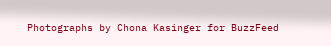Photographs by Chona Kasinger for BuzzFeed